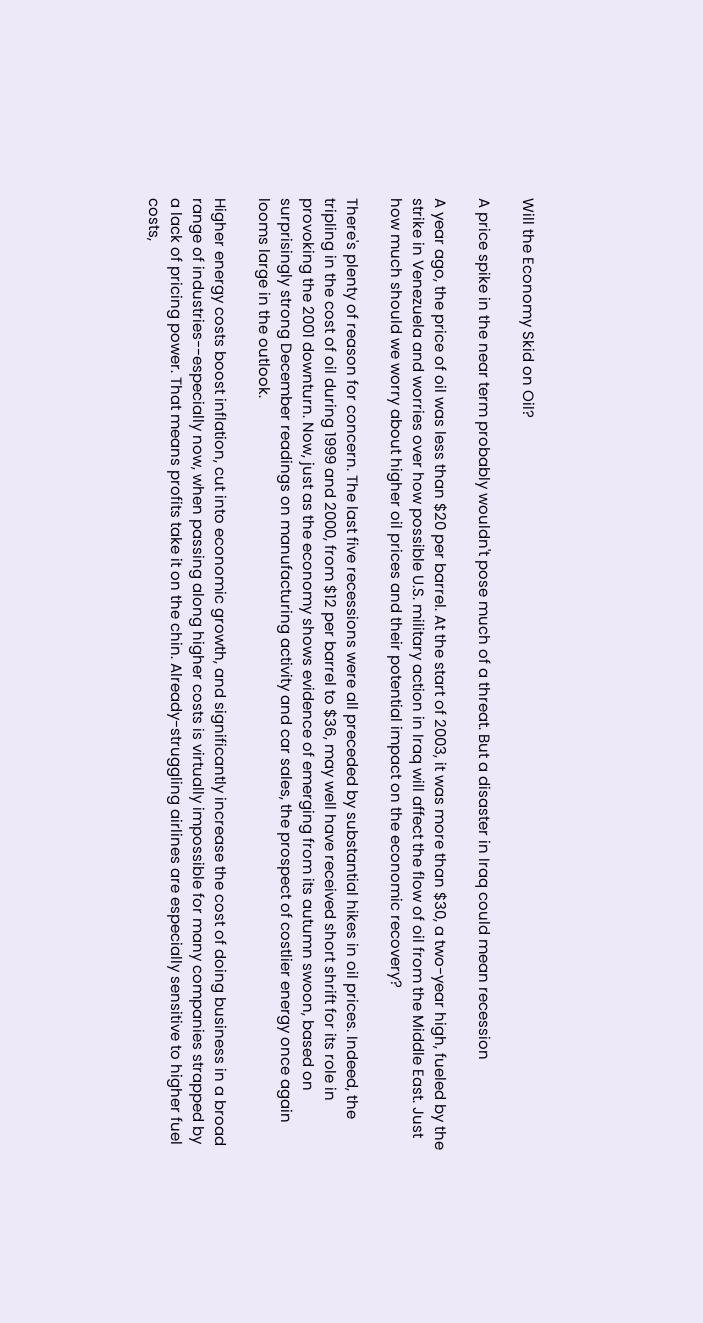Will the Economy Skid on Oil?

A price spike in the near term probably wouldn't pose much of a threat. But a disaster in Iraq could mean recession

A year ago, the price of oil was less than $20 per barrel. At the start of 2003, it was more than $30, a two-year high, fueled by the strike in Venezuela and worries over how possible U.S. military action in Iraq will affect the flow of oil from the Middle East. Just how much should we worry about higher oil prices and their potential impact on the economic recovery?

There's plenty of reason for concern. The last five recessions were all preceded by substantial hikes in oil prices. Indeed, the tripling in the cost of oil during 1999 and 2000, from $12 per barrel to $36, may well have received short shrift for its role in provoking the 2001 downturn. Now, just as the economy shows evidence of emerging from its autumn swoon, based on surprisingly strong December readings on manufacturing activity and car sales, the prospect of costlier energy once again looms large in the outlook.

Higher energy costs boost inflation, cut into economic growth, and significantly increase the cost of doing business in a broad range of industries--especially now, when passing along higher costs is virtually impossible for many companies strapped by a lack of pricing power. That means profits take it on the chin. Already-struggling airlines are especially sensitive to higher fuel costs,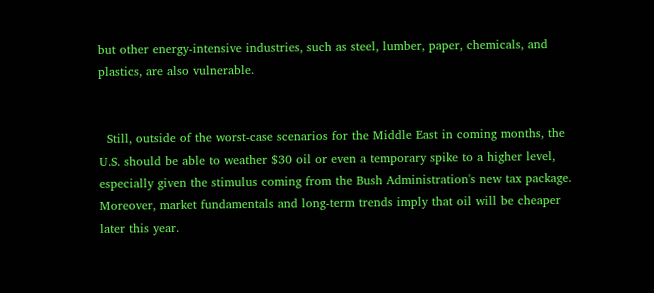but other energy-intensive industries, such as steel, lumber, paper, chemicals, and plastics, are also vulnerable.


  Still, outside of the worst-case scenarios for the Middle East in coming months, the U.S. should be able to weather $30 oil or even a temporary spike to a higher level, especially given the stimulus coming from the Bush Administration's new tax package. Moreover, market fundamentals and long-term trends imply that oil will be cheaper later this year.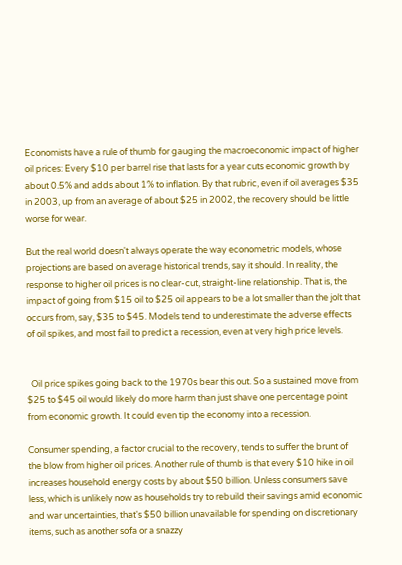Economists have a rule of thumb for gauging the macroeconomic impact of higher oil prices: Every $10 per barrel rise that lasts for a year cuts economic growth by about 0.5% and adds about 1% to inflation. By that rubric, even if oil averages $35 in 2003, up from an average of about $25 in 2002, the recovery should be little worse for wear.

But the real world doesn't always operate the way econometric models, whose projections are based on average historical trends, say it should. In reality, the response to higher oil prices is no clear-cut, straight-line relationship. That is, the impact of going from $15 oil to $25 oil appears to be a lot smaller than the jolt that occurs from, say, $35 to $45. Models tend to underestimate the adverse effects of oil spikes, and most fail to predict a recession, even at very high price levels.


  Oil price spikes going back to the 1970s bear this out. So a sustained move from $25 to $45 oil would likely do more harm than just shave one percentage point from economic growth. It could even tip the economy into a recession.

Consumer spending, a factor crucial to the recovery, tends to suffer the brunt of the blow from higher oil prices. Another rule of thumb is that every $10 hike in oil increases household energy costs by about $50 billion. Unless consumers save less, which is unlikely now as households try to rebuild their savings amid economic and war uncertainties, that's $50 billion unavailable for spending on discretionary items, such as another sofa or a snazzy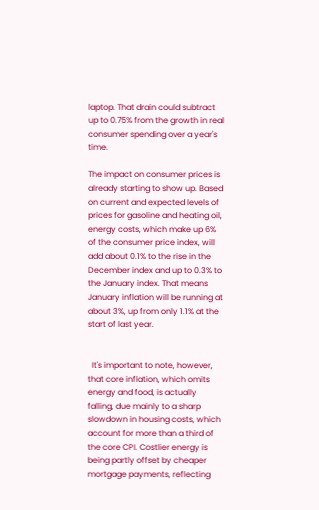laptop. That drain could subtract up to 0.75% from the growth in real consumer spending over a year's time.

The impact on consumer prices is already starting to show up. Based on current and expected levels of prices for gasoline and heating oil, energy costs, which make up 6% of the consumer price index, will add about 0.1% to the rise in the December index and up to 0.3% to the January index. That means January inflation will be running at about 3%, up from only 1.1% at the start of last year.


  It's important to note, however, that core inflation, which omits energy and food, is actually falling, due mainly to a sharp slowdown in housing costs, which account for more than a third of the core CPI. Costlier energy is being partly offset by cheaper mortgage payments, reflecting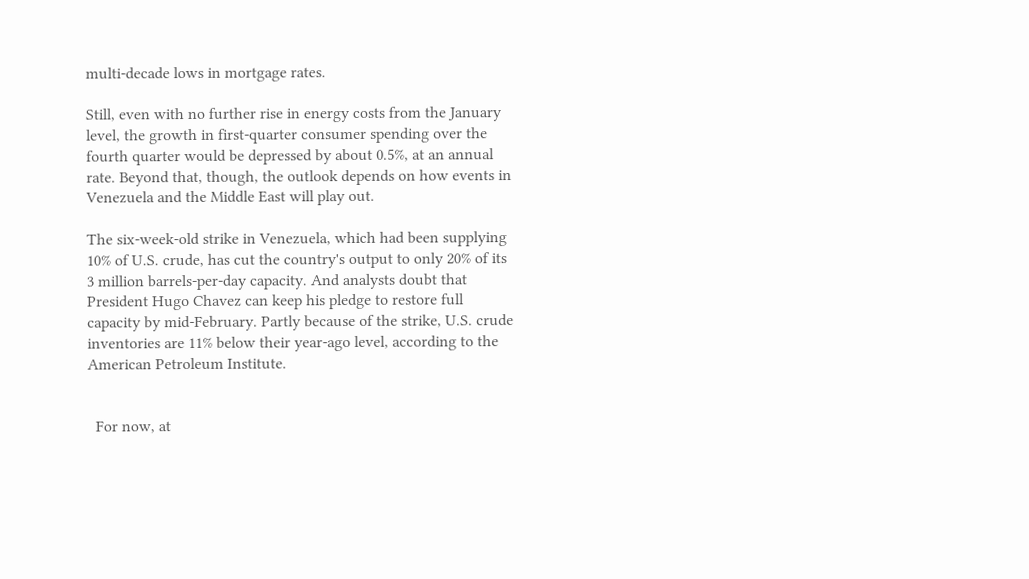multi-decade lows in mortgage rates.

Still, even with no further rise in energy costs from the January level, the growth in first-quarter consumer spending over the fourth quarter would be depressed by about 0.5%, at an annual rate. Beyond that, though, the outlook depends on how events in Venezuela and the Middle East will play out.

The six-week-old strike in Venezuela, which had been supplying 10% of U.S. crude, has cut the country's output to only 20% of its 3 million barrels-per-day capacity. And analysts doubt that President Hugo Chavez can keep his pledge to restore full capacity by mid-February. Partly because of the strike, U.S. crude inventories are 11% below their year-ago level, according to the American Petroleum Institute.


  For now, at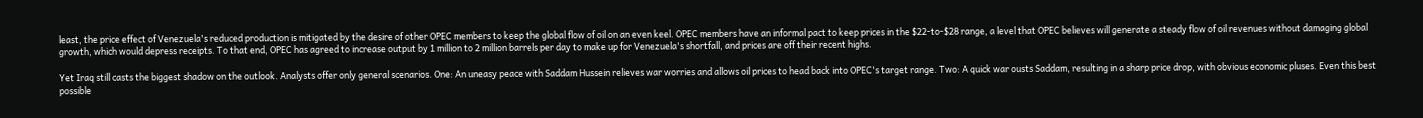least, the price effect of Venezuela's reduced production is mitigated by the desire of other OPEC members to keep the global flow of oil on an even keel. OPEC members have an informal pact to keep prices in the $22-to-$28 range, a level that OPEC believes will generate a steady flow of oil revenues without damaging global growth, which would depress receipts. To that end, OPEC has agreed to increase output by 1 million to 2 million barrels per day to make up for Venezuela's shortfall, and prices are off their recent highs.

Yet Iraq still casts the biggest shadow on the outlook. Analysts offer only general scenarios. One: An uneasy peace with Saddam Hussein relieves war worries and allows oil prices to head back into OPEC's target range. Two: A quick war ousts Saddam, resulting in a sharp price drop, with obvious economic pluses. Even this best possible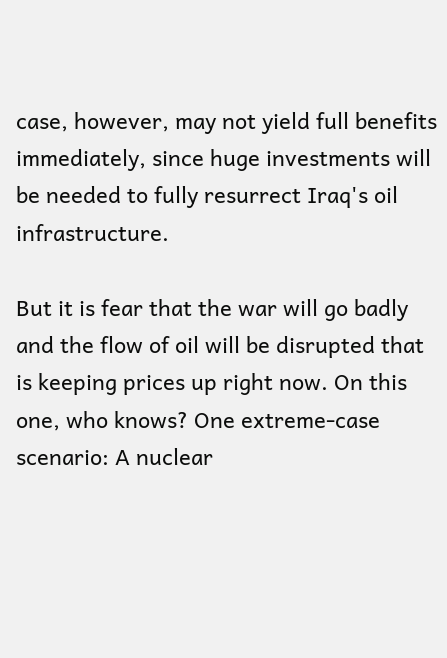case, however, may not yield full benefits immediately, since huge investments will be needed to fully resurrect Iraq's oil infrastructure.

But it is fear that the war will go badly and the flow of oil will be disrupted that is keeping prices up right now. On this one, who knows? One extreme-case scenario: A nuclear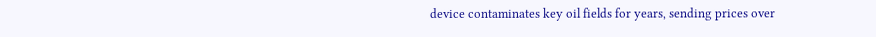device contaminates key oil fields for years, sending prices over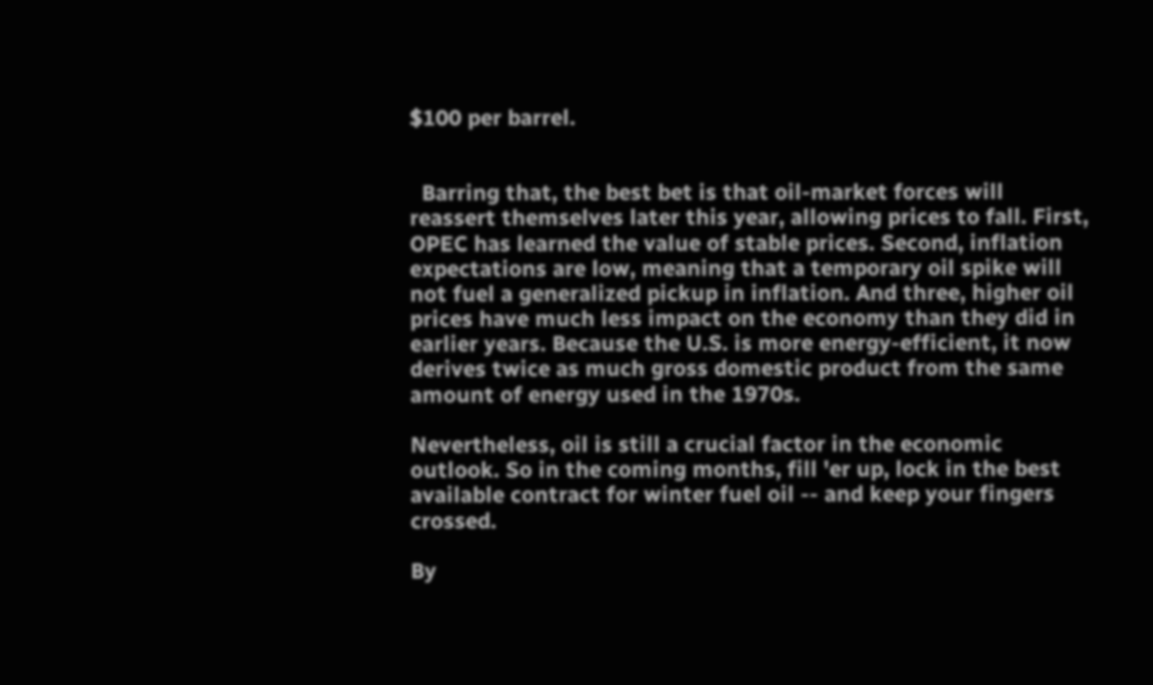$100 per barrel.


  Barring that, the best bet is that oil-market forces will reassert themselves later this year, allowing prices to fall. First, OPEC has learned the value of stable prices. Second, inflation expectations are low, meaning that a temporary oil spike will not fuel a generalized pickup in inflation. And three, higher oil prices have much less impact on the economy than they did in earlier years. Because the U.S. is more energy-efficient, it now derives twice as much gross domestic product from the same amount of energy used in the 1970s.

Nevertheless, oil is still a crucial factor in the economic outlook. So in the coming months, fill 'er up, lock in the best available contract for winter fuel oil -- and keep your fingers crossed.

By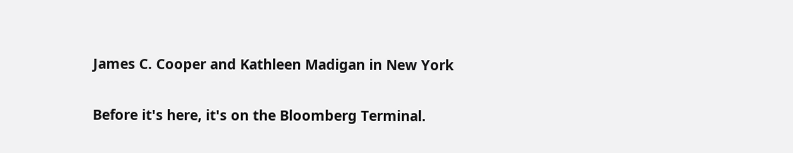James C. Cooper and Kathleen Madigan in New York

Before it's here, it's on the Bloomberg Terminal.